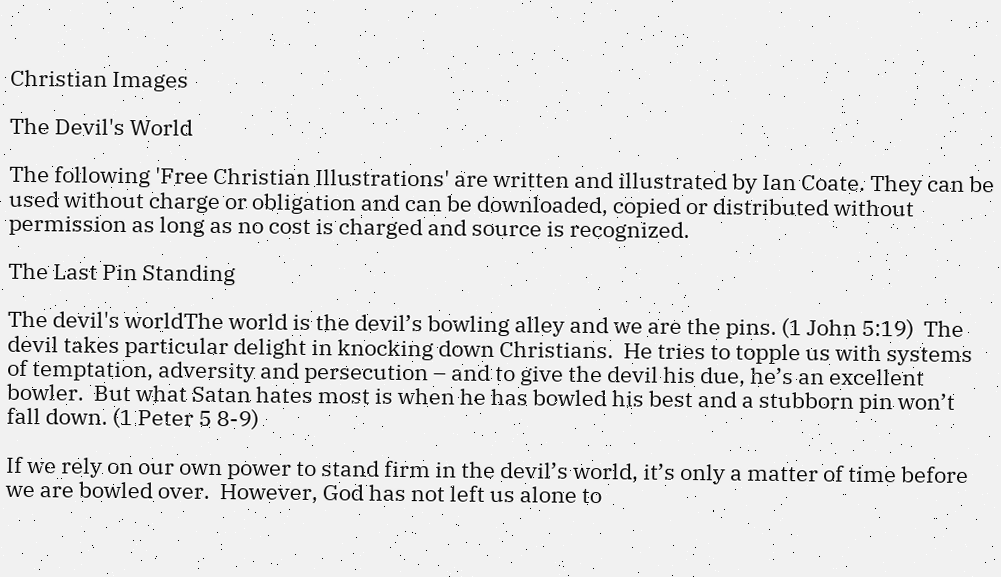Christian Images

The Devil's World

The following 'Free Christian Illustrations' are written and illustrated by Ian Coate. They can be used without charge or obligation and can be downloaded, copied or distributed without permission as long as no cost is charged and source is recognized.

The Last Pin Standing

The devil's worldThe world is the devil’s bowling alley and we are the pins. (1 John 5:19)  The devil takes particular delight in knocking down Christians.  He tries to topple us with systems of temptation, adversity and persecution – and to give the devil his due, he’s an excellent bowler.  But what Satan hates most is when he has bowled his best and a stubborn pin won’t fall down. (1 Peter 5 8-9)

If we rely on our own power to stand firm in the devil’s world, it’s only a matter of time before we are bowled over.  However, God has not left us alone to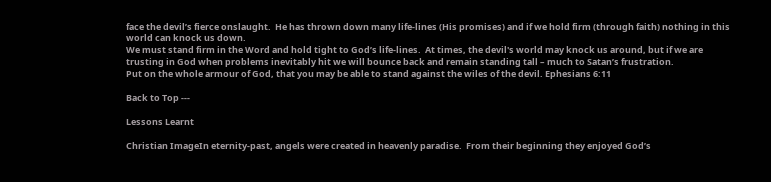face the devil’s fierce onslaught.  He has thrown down many life-lines (His promises) and if we hold firm (through faith) nothing in this world can knock us down.
We must stand firm in the Word and hold tight to God’s life-lines.  At times, the devil's world may knock us around, but if we are trusting in God when problems inevitably hit we will bounce back and remain standing tall – much to Satan’s frustration.
Put on the whole armour of God, that you may be able to stand against the wiles of the devil. Ephesians 6:11

Back to Top ---

Lessons Learnt

Christian ImageIn eternity-past, angels were created in heavenly paradise.  From their beginning they enjoyed God’s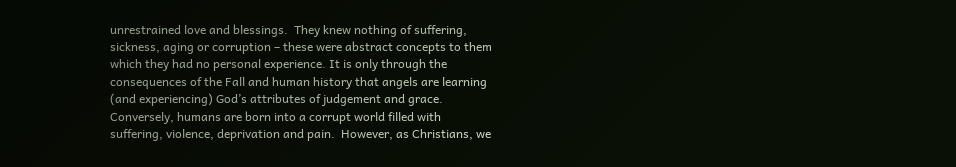unrestrained love and blessings.  They knew nothing of suffering, sickness, aging or corruption – these were abstract concepts to them which they had no personal experience. It is only through the consequences of the Fall and human history that angels are learning (and experiencing) God’s attributes of judgement and grace.
Conversely, humans are born into a corrupt world filled with suffering, violence, deprivation and pain.  However, as Christians, we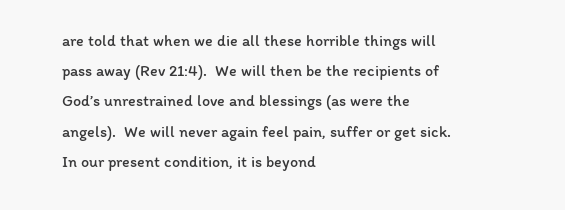are told that when we die all these horrible things will pass away (Rev 21:4).  We will then be the recipients of God’s unrestrained love and blessings (as were the angels).  We will never again feel pain, suffer or get sick.  In our present condition, it is beyond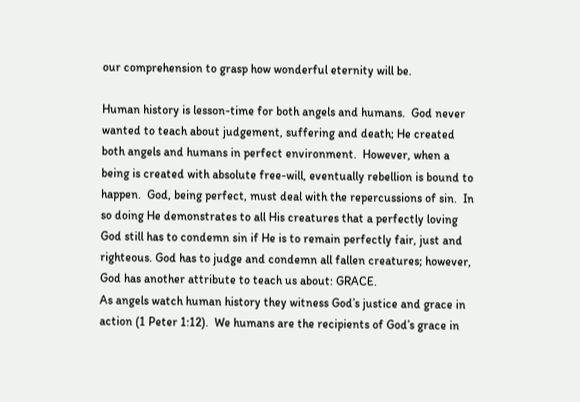our comprehension to grasp how wonderful eternity will be.

Human history is lesson-time for both angels and humans.  God never wanted to teach about judgement, suffering and death; He created both angels and humans in perfect environment.  However, when a being is created with absolute free-will, eventually rebellion is bound to happen.  God, being perfect, must deal with the repercussions of sin.  In so doing He demonstrates to all His creatures that a perfectly loving God still has to condemn sin if He is to remain perfectly fair, just and righteous. God has to judge and condemn all fallen creatures; however, God has another attribute to teach us about: GRACE.
As angels watch human history they witness God’s justice and grace in action (1 Peter 1:12).  We humans are the recipients of God’s grace in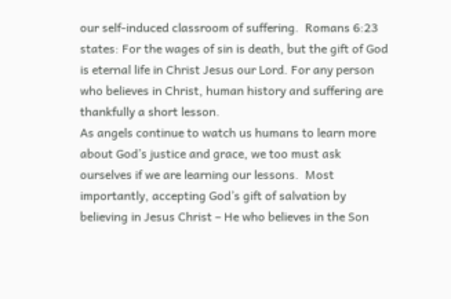our self-induced classroom of suffering.  Romans 6:23 states: For the wages of sin is death, but the gift of God is eternal life in Christ Jesus our Lord. For any person who believes in Christ, human history and suffering are thankfully a short lesson.
As angels continue to watch us humans to learn more about God’s justice and grace, we too must ask ourselves if we are learning our lessons.  Most importantly, accepting God’s gift of salvation by believing in Jesus Christ – He who believes in the Son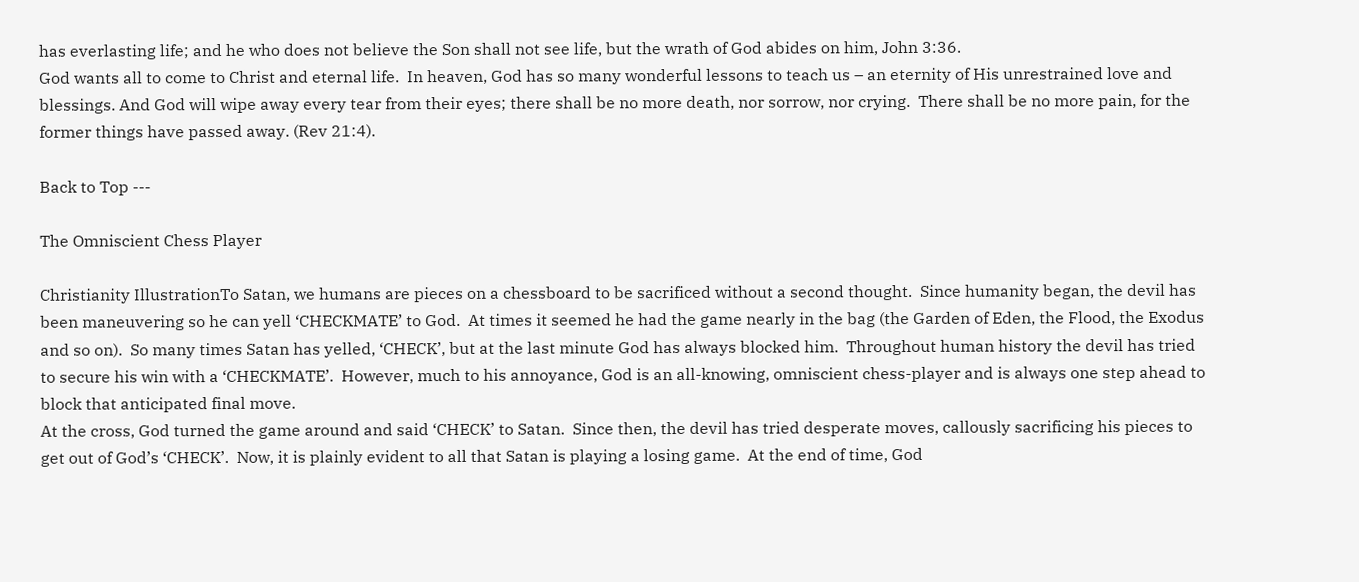has everlasting life; and he who does not believe the Son shall not see life, but the wrath of God abides on him, John 3:36.
God wants all to come to Christ and eternal life.  In heaven, God has so many wonderful lessons to teach us – an eternity of His unrestrained love and blessings. And God will wipe away every tear from their eyes; there shall be no more death, nor sorrow, nor crying.  There shall be no more pain, for the former things have passed away. (Rev 21:4).

Back to Top ---

The Omniscient Chess Player

Christianity IllustrationTo Satan, we humans are pieces on a chessboard to be sacrificed without a second thought.  Since humanity began, the devil has been maneuvering so he can yell ‘CHECKMATE’ to God.  At times it seemed he had the game nearly in the bag (the Garden of Eden, the Flood, the Exodus and so on).  So many times Satan has yelled, ‘CHECK’, but at the last minute God has always blocked him.  Throughout human history the devil has tried to secure his win with a ‘CHECKMATE’.  However, much to his annoyance, God is an all-knowing, omniscient chess-player and is always one step ahead to block that anticipated final move.
At the cross, God turned the game around and said ‘CHECK’ to Satan.  Since then, the devil has tried desperate moves, callously sacrificing his pieces to get out of God’s ‘CHECK’.  Now, it is plainly evident to all that Satan is playing a losing game.  At the end of time, God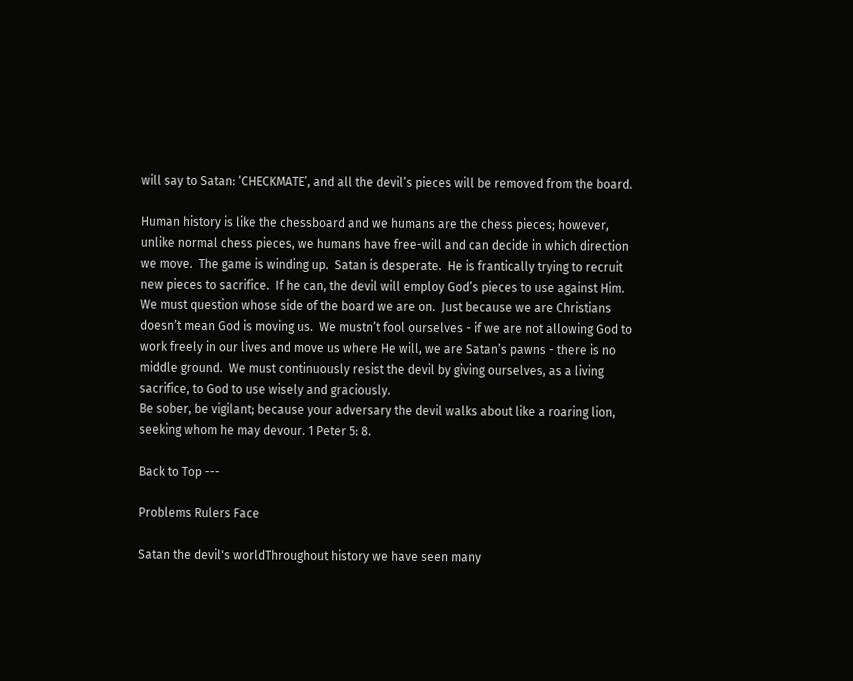will say to Satan: ‘CHECKMATE’, and all the devil’s pieces will be removed from the board.

Human history is like the chessboard and we humans are the chess pieces; however, unlike normal chess pieces, we humans have free-will and can decide in which direction we move.  The game is winding up.  Satan is desperate.  He is frantically trying to recruit new pieces to sacrifice.  If he can, the devil will employ God’s pieces to use against Him.
We must question whose side of the board we are on.  Just because we are Christians doesn’t mean God is moving us.  We mustn’t fool ourselves - if we are not allowing God to work freely in our lives and move us where He will, we are Satan’s pawns - there is no middle ground.  We must continuously resist the devil by giving ourselves, as a living sacrifice, to God to use wisely and graciously.
Be sober, be vigilant; because your adversary the devil walks about like a roaring lion, seeking whom he may devour. 1 Peter 5: 8.

Back to Top ---

Problems Rulers Face

Satan the devil's worldThroughout history we have seen many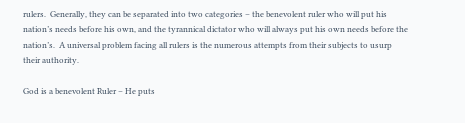rulers.  Generally, they can be separated into two categories – the benevolent ruler who will put his nation’s needs before his own, and the tyrannical dictator who will always put his own needs before the nation’s.  A universal problem facing all rulers is the numerous attempts from their subjects to usurp their authority.

God is a benevolent Ruler – He puts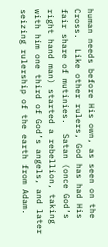human needs before His own, as seen on the Cross.  Like other rulers, God has had His fair share of mutinies.  Satan (once God’s right hand man) started a rebellion, taking with him one third of God’s angels, and later seizing rulership of the earth from Adam.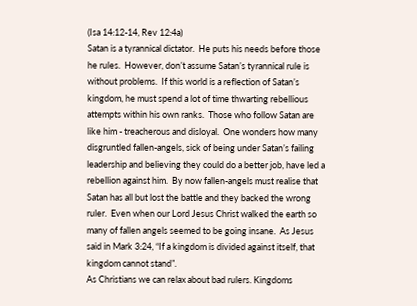(Isa 14:12-14, Rev 12:4a)
Satan is a tyrannical dictator.  He puts his needs before those he rules.  However, don’t assume Satan’s tyrannical rule is without problems.  If this world is a reflection of Satan’s kingdom, he must spend a lot of time thwarting rebellious attempts within his own ranks.  Those who follow Satan are like him - treacherous and disloyal.  One wonders how many disgruntled fallen-angels, sick of being under Satan’s failing leadership and believing they could do a better job, have led a rebellion against him.  By now fallen-angels must realise that Satan has all but lost the battle and they backed the wrong ruler.  Even when our Lord Jesus Christ walked the earth so many of fallen angels seemed to be going insane.  As Jesus said in Mark 3:24, “If a kingdom is divided against itself, that kingdom cannot stand”.
As Christians we can relax about bad rulers. Kingdoms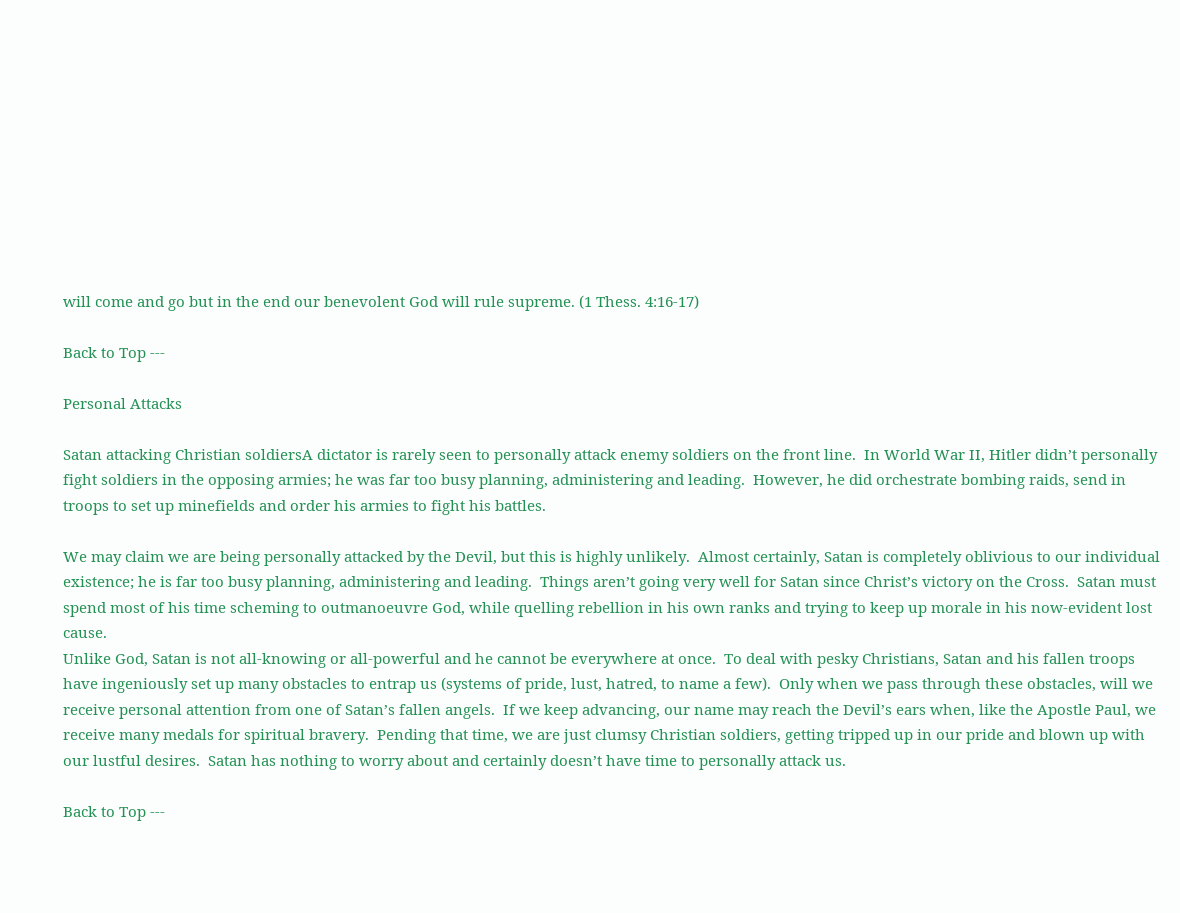will come and go but in the end our benevolent God will rule supreme. (1 Thess. 4:16-17)

Back to Top ---

Personal Attacks

Satan attacking Christian soldiersA dictator is rarely seen to personally attack enemy soldiers on the front line.  In World War II, Hitler didn’t personally fight soldiers in the opposing armies; he was far too busy planning, administering and leading.  However, he did orchestrate bombing raids, send in troops to set up minefields and order his armies to fight his battles.

We may claim we are being personally attacked by the Devil, but this is highly unlikely.  Almost certainly, Satan is completely oblivious to our individual existence; he is far too busy planning, administering and leading.  Things aren’t going very well for Satan since Christ’s victory on the Cross.  Satan must spend most of his time scheming to outmanoeuvre God, while quelling rebellion in his own ranks and trying to keep up morale in his now-evident lost cause.
Unlike God, Satan is not all-knowing or all-powerful and he cannot be everywhere at once.  To deal with pesky Christians, Satan and his fallen troops have ingeniously set up many obstacles to entrap us (systems of pride, lust, hatred, to name a few).  Only when we pass through these obstacles, will we receive personal attention from one of Satan’s fallen angels.  If we keep advancing, our name may reach the Devil’s ears when, like the Apostle Paul, we receive many medals for spiritual bravery.  Pending that time, we are just clumsy Christian soldiers, getting tripped up in our pride and blown up with our lustful desires.  Satan has nothing to worry about and certainly doesn’t have time to personally attack us.

Back to Top ---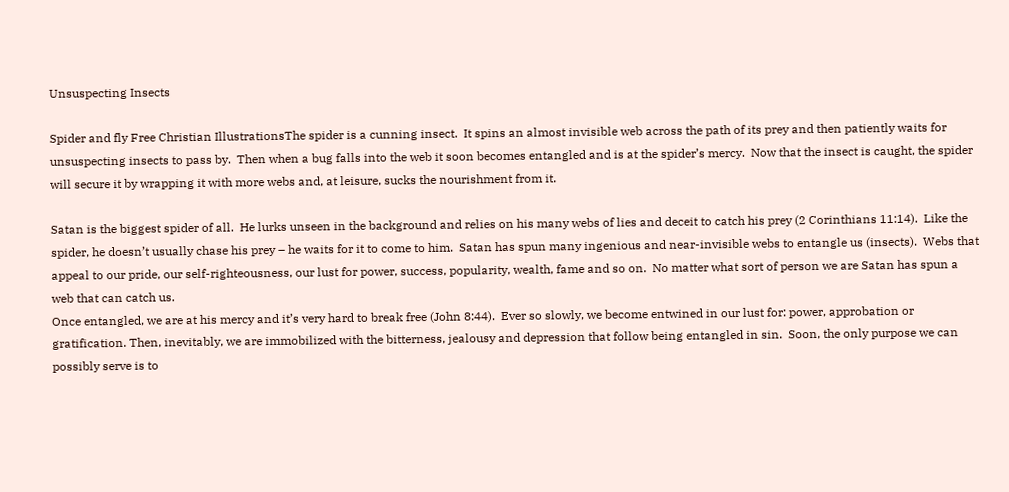Unsuspecting Insects

Spider and fly Free Christian IllustrationsThe spider is a cunning insect.  It spins an almost invisible web across the path of its prey and then patiently waits for unsuspecting insects to pass by.  Then when a bug falls into the web it soon becomes entangled and is at the spider’s mercy.  Now that the insect is caught, the spider will secure it by wrapping it with more webs and, at leisure, sucks the nourishment from it.

Satan is the biggest spider of all.  He lurks unseen in the background and relies on his many webs of lies and deceit to catch his prey (2 Corinthians 11:14).  Like the spider, he doesn’t usually chase his prey – he waits for it to come to him.  Satan has spun many ingenious and near-invisible webs to entangle us (insects).  Webs that appeal to our pride, our self-righteousness, our lust for power, success, popularity, wealth, fame and so on.  No matter what sort of person we are Satan has spun a web that can catch us.
Once entangled, we are at his mercy and it’s very hard to break free (John 8:44).  Ever so slowly, we become entwined in our lust for: power, approbation or gratification. Then, inevitably, we are immobilized with the bitterness, jealousy and depression that follow being entangled in sin.  Soon, the only purpose we can possibly serve is to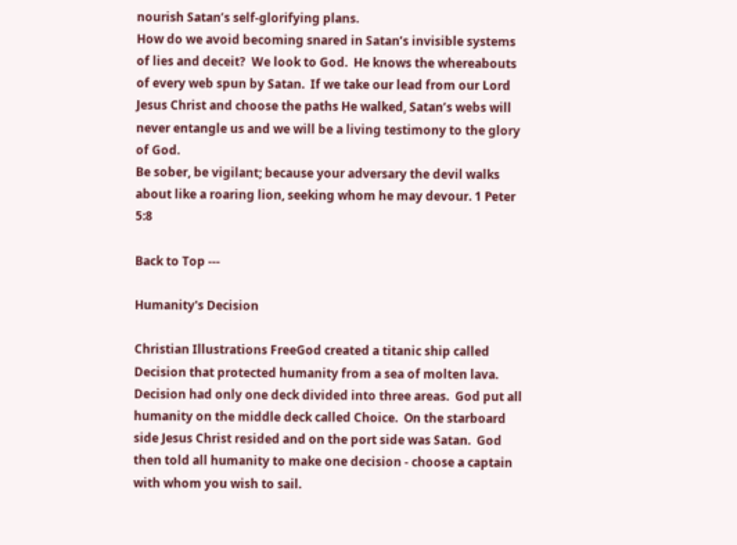nourish Satan’s self-glorifying plans.
How do we avoid becoming snared in Satan’s invisible systems of lies and deceit?  We look to God.  He knows the whereabouts of every web spun by Satan.  If we take our lead from our Lord Jesus Christ and choose the paths He walked, Satan’s webs will never entangle us and we will be a living testimony to the glory of God.
Be sober, be vigilant; because your adversary the devil walks about like a roaring lion, seeking whom he may devour. 1 Peter 5:8

Back to Top ---

Humanity's Decision

Christian Illustrations FreeGod created a titanic ship called Decision that protected humanity from a sea of molten lava.  Decision had only one deck divided into three areas.  God put all humanity on the middle deck called Choice.  On the starboard side Jesus Christ resided and on the port side was Satan.  God then told all humanity to make one decision - choose a captain with whom you wish to sail.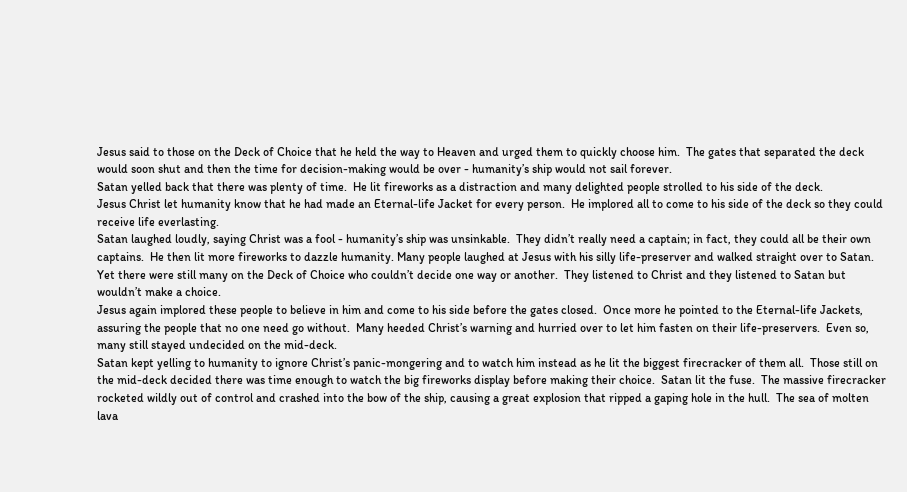Jesus said to those on the Deck of Choice that he held the way to Heaven and urged them to quickly choose him.  The gates that separated the deck would soon shut and then the time for decision-making would be over - humanity’s ship would not sail forever.
Satan yelled back that there was plenty of time.  He lit fireworks as a distraction and many delighted people strolled to his side of the deck.
Jesus Christ let humanity know that he had made an Eternal-life Jacket for every person.  He implored all to come to his side of the deck so they could receive life everlasting.
Satan laughed loudly, saying Christ was a fool - humanity’s ship was unsinkable.  They didn’t really need a captain; in fact, they could all be their own captains.  He then lit more fireworks to dazzle humanity. Many people laughed at Jesus with his silly life-preserver and walked straight over to Satan.
Yet there were still many on the Deck of Choice who couldn’t decide one way or another.  They listened to Christ and they listened to Satan but wouldn’t make a choice.
Jesus again implored these people to believe in him and come to his side before the gates closed.  Once more he pointed to the Eternal-life Jackets, assuring the people that no one need go without.  Many heeded Christ’s warning and hurried over to let him fasten on their life-preservers.  Even so, many still stayed undecided on the mid-deck.
Satan kept yelling to humanity to ignore Christ’s panic-mongering and to watch him instead as he lit the biggest firecracker of them all.  Those still on the mid-deck decided there was time enough to watch the big fireworks display before making their choice.  Satan lit the fuse.  The massive firecracker rocketed wildly out of control and crashed into the bow of the ship, causing a great explosion that ripped a gaping hole in the hull.  The sea of molten lava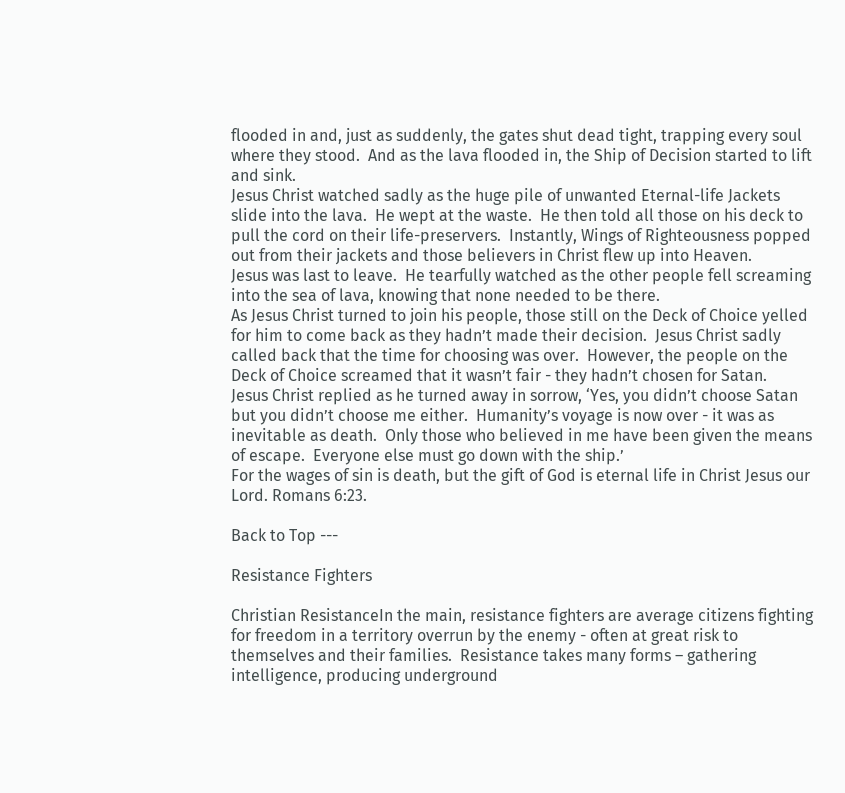flooded in and, just as suddenly, the gates shut dead tight, trapping every soul where they stood.  And as the lava flooded in, the Ship of Decision started to lift and sink.
Jesus Christ watched sadly as the huge pile of unwanted Eternal-life Jackets slide into the lava.  He wept at the waste.  He then told all those on his deck to pull the cord on their life-preservers.  Instantly, Wings of Righteousness popped out from their jackets and those believers in Christ flew up into Heaven.
Jesus was last to leave.  He tearfully watched as the other people fell screaming into the sea of lava, knowing that none needed to be there.
As Jesus Christ turned to join his people, those still on the Deck of Choice yelled for him to come back as they hadn’t made their decision.  Jesus Christ sadly called back that the time for choosing was over.  However, the people on the Deck of Choice screamed that it wasn’t fair - they hadn’t chosen for Satan.
Jesus Christ replied as he turned away in sorrow, ‘Yes, you didn’t choose Satan but you didn’t choose me either.  Humanity’s voyage is now over - it was as inevitable as death.  Only those who believed in me have been given the means of escape.  Everyone else must go down with the ship.’
For the wages of sin is death, but the gift of God is eternal life in Christ Jesus our Lord. Romans 6:23.

Back to Top ---

Resistance Fighters

Christian ResistanceIn the main, resistance fighters are average citizens fighting for freedom in a territory overrun by the enemy - often at great risk to themselves and their families.  Resistance takes many forms – gathering intelligence, producing underground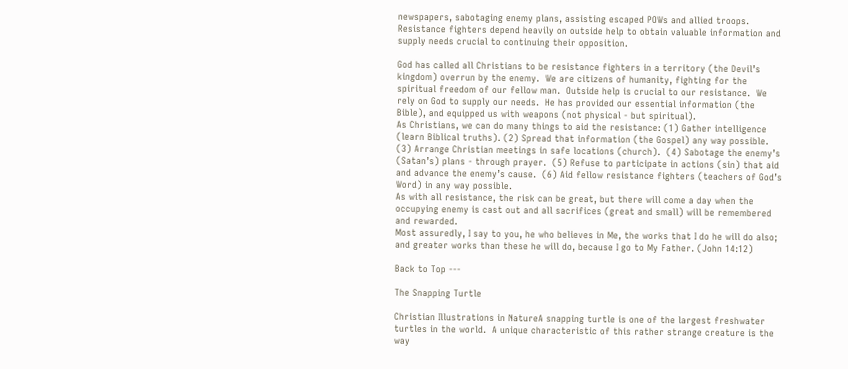newspapers, sabotaging enemy plans, assisting escaped POWs and allied troops.   Resistance fighters depend heavily on outside help to obtain valuable information and supply needs crucial to continuing their opposition.

God has called all Christians to be resistance fighters in a territory (the Devil’s kingdom) overrun by the enemy.  We are citizens of humanity, fighting for the spiritual freedom of our fellow man.  Outside help is crucial to our resistance.  We rely on God to supply our needs.  He has provided our essential information (the Bible), and equipped us with weapons (not physical - but spiritual).
As Christians, we can do many things to aid the resistance: (1) Gather intelligence (learn Biblical truths). (2) Spread that information (the Gospel) any way possible.  (3) Arrange Christian meetings in safe locations (church).  (4) Sabotage the enemy’s (Satan’s) plans - through prayer.  (5) Refuse to participate in actions (sin) that aid and advance the enemy’s cause.  (6) Aid fellow resistance fighters (teachers of God’s Word) in any way possible.
As with all resistance, the risk can be great, but there will come a day when the occupying enemy is cast out and all sacrifices (great and small) will be remembered and rewarded.
Most assuredly, I say to you, he who believes in Me, the works that I do he will do also; and greater works than these he will do, because I go to My Father. (John 14:12)

Back to Top ---

The Snapping Turtle

Christian Illustrations in NatureA snapping turtle is one of the largest freshwater turtles in the world.  A unique characteristic of this rather strange creature is the way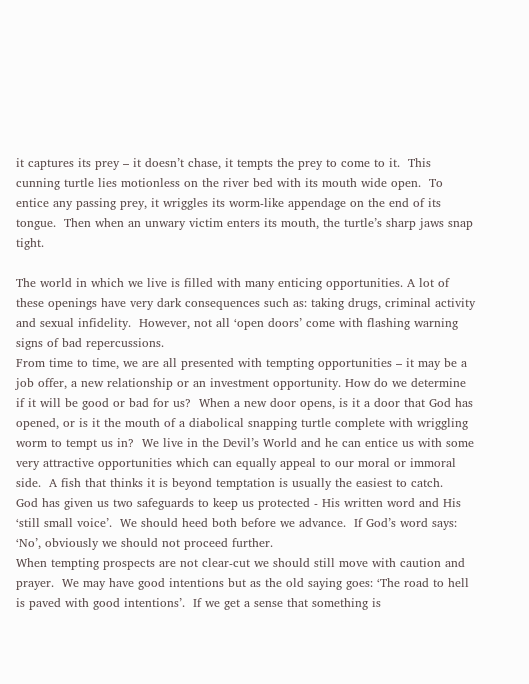it captures its prey – it doesn’t chase, it tempts the prey to come to it.  This cunning turtle lies motionless on the river bed with its mouth wide open.  To entice any passing prey, it wriggles its worm-like appendage on the end of its tongue.  Then when an unwary victim enters its mouth, the turtle’s sharp jaws snap tight.

The world in which we live is filled with many enticing opportunities. A lot of these openings have very dark consequences such as: taking drugs, criminal activity and sexual infidelity.  However, not all ‘open doors’ come with flashing warning signs of bad repercussions.
From time to time, we are all presented with tempting opportunities – it may be a job offer, a new relationship or an investment opportunity. How do we determine if it will be good or bad for us?  When a new door opens, is it a door that God has opened, or is it the mouth of a diabolical snapping turtle complete with wriggling worm to tempt us in?  We live in the Devil’s World and he can entice us with some very attractive opportunities which can equally appeal to our moral or immoral side.  A fish that thinks it is beyond temptation is usually the easiest to catch.
God has given us two safeguards to keep us protected - His written word and His ‘still small voice’.  We should heed both before we advance.  If God’s word says: ‘No’, obviously we should not proceed further.
When tempting prospects are not clear-cut we should still move with caution and prayer.  We may have good intentions but as the old saying goes: ‘The road to hell is paved with good intentions’.  If we get a sense that something is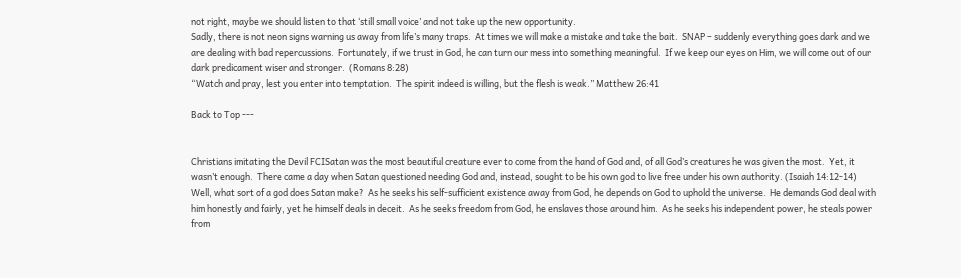not right, maybe we should listen to that ‘still small voice’ and not take up the new opportunity.
Sadly, there is not neon signs warning us away from life’s many traps.  At times we will make a mistake and take the bait.  SNAP – suddenly everything goes dark and we are dealing with bad repercussions.  Fortunately, if we trust in God, he can turn our mess into something meaningful.  If we keep our eyes on Him, we will come out of our dark predicament wiser and stronger.  (Romans 8:28)
“Watch and pray, lest you enter into temptation.  The spirit indeed is willing, but the flesh is weak.” Matthew 26:41

Back to Top ---


Christians imitating the Devil FCISatan was the most beautiful creature ever to come from the hand of God and, of all God’s creatures he was given the most.  Yet, it wasn’t enough.  There came a day when Satan questioned needing God and, instead, sought to be his own god to live free under his own authority. (Isaiah 14:12-14)
Well, what sort of a god does Satan make?  As he seeks his self-sufficient existence away from God, he depends on God to uphold the universe.  He demands God deal with him honestly and fairly, yet he himself deals in deceit.  As he seeks freedom from God, he enslaves those around him.  As he seeks his independent power, he steals power from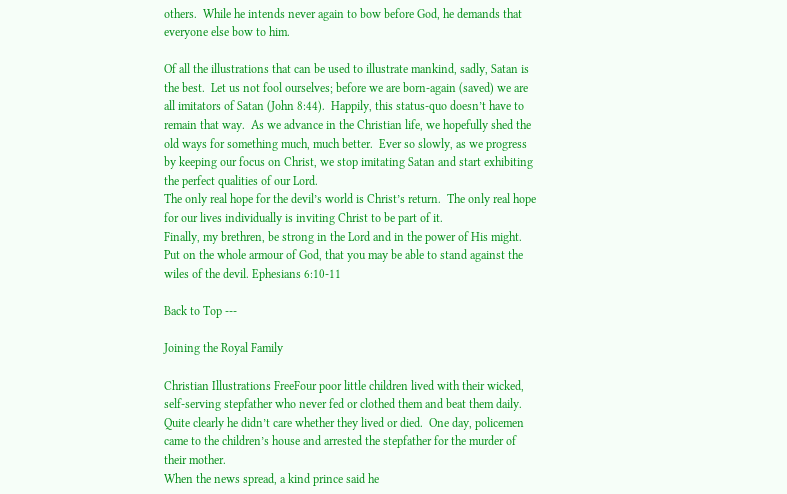others.  While he intends never again to bow before God, he demands that everyone else bow to him.

Of all the illustrations that can be used to illustrate mankind, sadly, Satan is the best.  Let us not fool ourselves; before we are born-again (saved) we are all imitators of Satan (John 8:44).  Happily, this status-quo doesn’t have to remain that way.  As we advance in the Christian life, we hopefully shed the old ways for something much, much better.  Ever so slowly, as we progress by keeping our focus on Christ, we stop imitating Satan and start exhibiting the perfect qualities of our Lord.
The only real hope for the devil’s world is Christ’s return.  The only real hope for our lives individually is inviting Christ to be part of it.
Finally, my brethren, be strong in the Lord and in the power of His might. Put on the whole armour of God, that you may be able to stand against the wiles of the devil. Ephesians 6:10-11

Back to Top ---

Joining the Royal Family

Christian Illustrations FreeFour poor little children lived with their wicked, self-serving stepfather who never fed or clothed them and beat them daily.  Quite clearly he didn’t care whether they lived or died.  One day, policemen came to the children’s house and arrested the stepfather for the murder of their mother.
When the news spread, a kind prince said he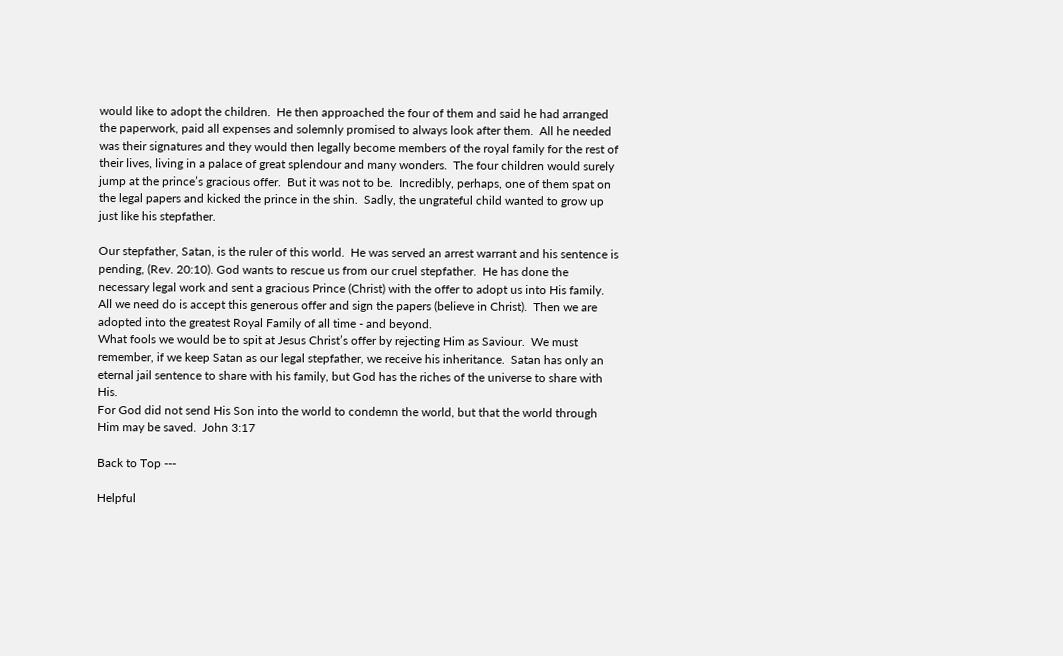would like to adopt the children.  He then approached the four of them and said he had arranged the paperwork, paid all expenses and solemnly promised to always look after them.  All he needed was their signatures and they would then legally become members of the royal family for the rest of their lives, living in a palace of great splendour and many wonders.  The four children would surely jump at the prince’s gracious offer.  But it was not to be.  Incredibly, perhaps, one of them spat on the legal papers and kicked the prince in the shin.  Sadly, the ungrateful child wanted to grow up just like his stepfather.

Our stepfather, Satan, is the ruler of this world.  He was served an arrest warrant and his sentence is pending, (Rev. 20:10). God wants to rescue us from our cruel stepfather.  He has done the necessary legal work and sent a gracious Prince (Christ) with the offer to adopt us into His family.  All we need do is accept this generous offer and sign the papers (believe in Christ).  Then we are adopted into the greatest Royal Family of all time - and beyond.
What fools we would be to spit at Jesus Christ’s offer by rejecting Him as Saviour.  We must remember, if we keep Satan as our legal stepfather, we receive his inheritance.  Satan has only an eternal jail sentence to share with his family, but God has the riches of the universe to share with His.
For God did not send His Son into the world to condemn the world, but that the world through Him may be saved.  John 3:17

Back to Top ---

Helpful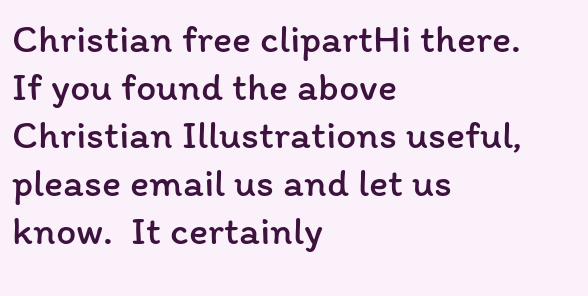Christian free clipartHi there. If you found the above Christian Illustrations useful, please email us and let us know.  It certainly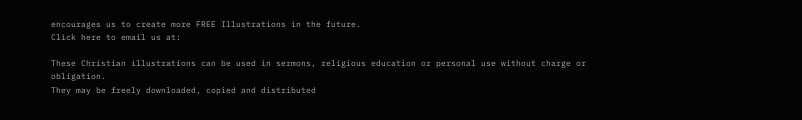encourages us to create more FREE Illustrations in the future.
Click here to email us at:

These Christian illustrations can be used in sermons, religious education or personal use without charge or obligation.
They may be freely downloaded, copied and distributed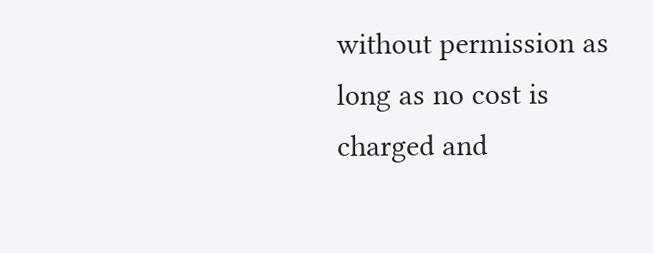without permission as long as no cost is charged and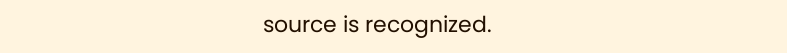source is recognized.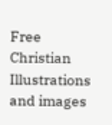Free Christian Illustrations and images